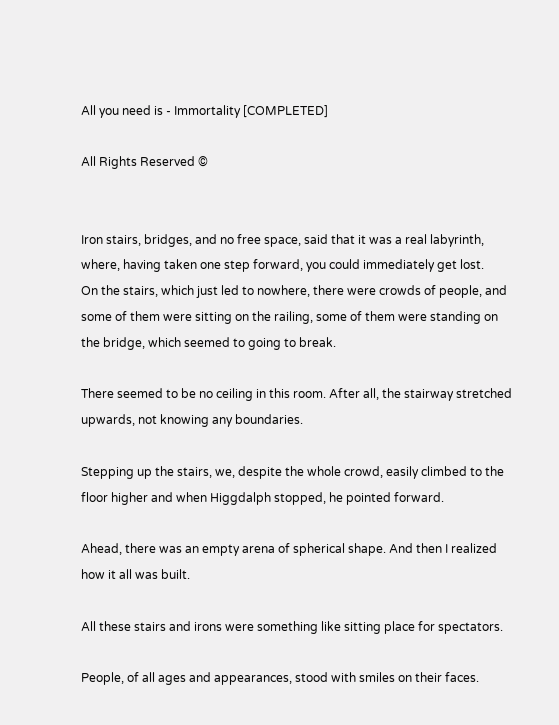All you need is - Immortality [COMPLETED]

All Rights Reserved ©


Iron stairs, bridges, and no free space, said that it was a real labyrinth, where, having taken one step forward, you could immediately get lost.
On the stairs, which just led to nowhere, there were crowds of people, and some of them were sitting on the railing, some of them were standing on the bridge, which seemed to going to break.

There seemed to be no ceiling in this room. After all, the stairway stretched upwards, not knowing any boundaries.

Stepping up the stairs, we, despite the whole crowd, easily climbed to the floor higher and when Higgdalph stopped, he pointed forward.

Ahead, there was an empty arena of spherical shape. And then I realized how it all was built.

All these stairs and irons were something like sitting place for spectators.

People, of all ages and appearances, stood with smiles on their faces.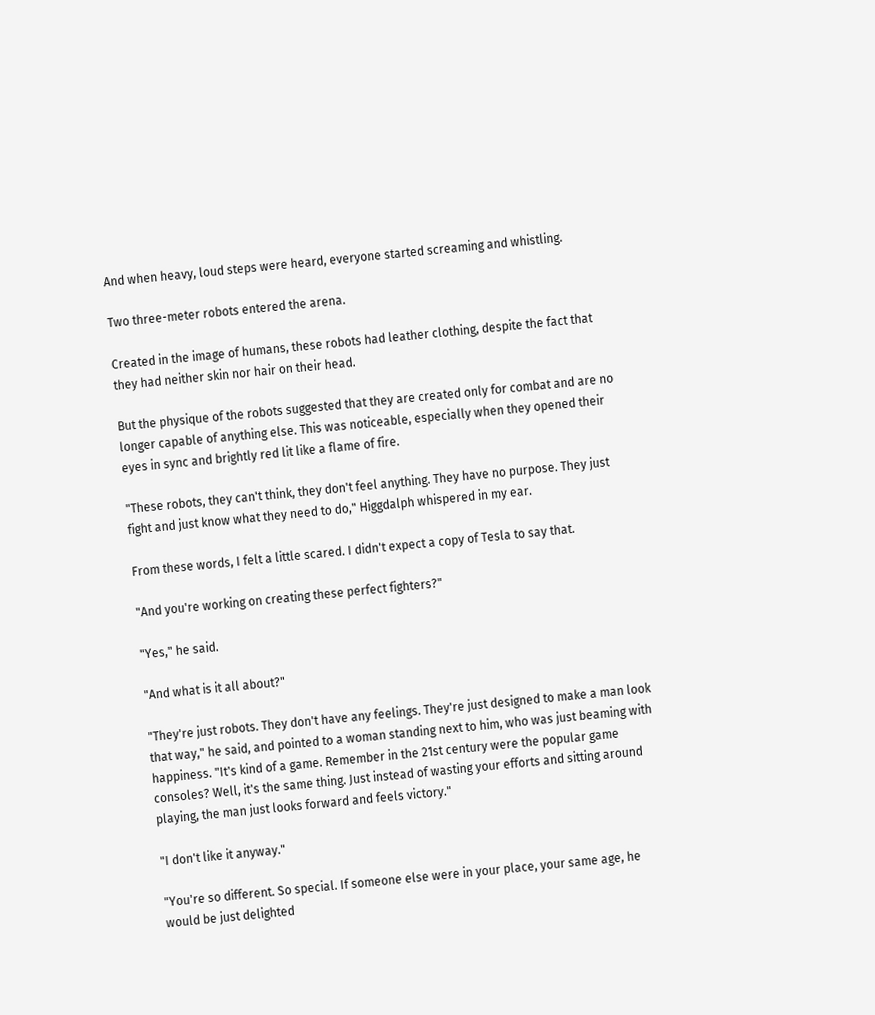And when heavy, loud steps were heard, everyone started screaming and whistling.

Two three-meter robots entered the arena.

Created in the image of humans, these robots had leather clothing, despite the fact that they had neither skin nor hair on their head.

But the physique of the robots suggested that they are created only for combat and are no longer capable of anything else. This was noticeable, especially when they opened their eyes in sync and brightly red lit like a flame of fire.

"These robots, they can't think, they don't feel anything. They have no purpose. They just fight and just know what they need to do," Higgdalph whispered in my ear.

From these words, I felt a little scared. I didn't expect a copy of Tesla to say that.

"And you're working on creating these perfect fighters?"

"Yes," he said.

"And what is it all about?"

"They're just robots. They don't have any feelings. They're just designed to make a man look that way," he said, and pointed to a woman standing next to him, who was just beaming with happiness. "It's kind of a game. Remember in the 21st century were the popular game consoles? Well, it's the same thing. Just instead of wasting your efforts and sitting around playing, the man just looks forward and feels victory."

"I don't like it anyway."

"You're so different. So special. If someone else were in your place, your same age, he would be just delighted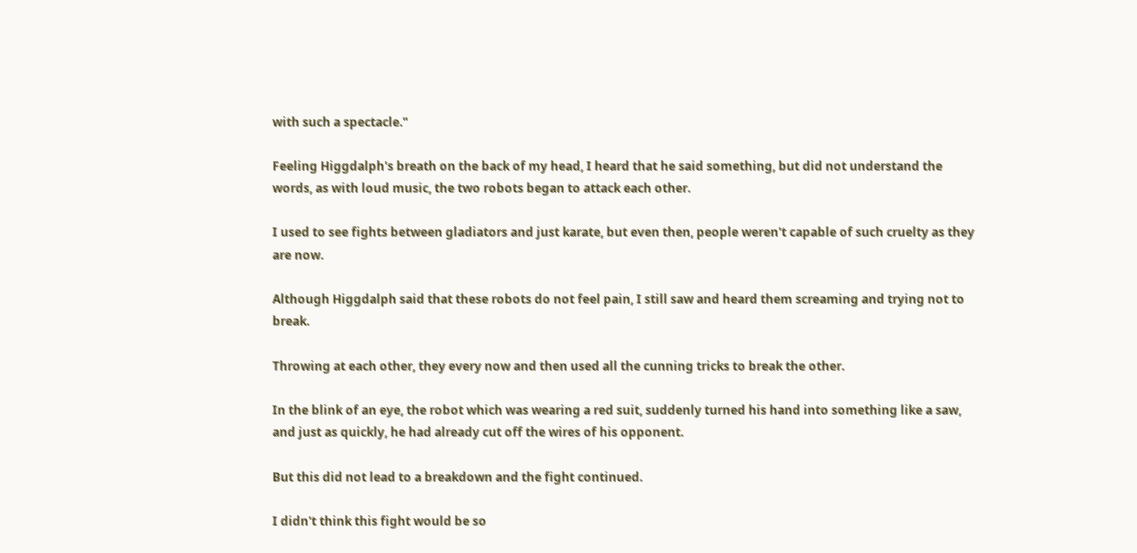with such a spectacle."

Feeling Higgdalph's breath on the back of my head, I heard that he said something, but did not understand the words, as with loud music, the two robots began to attack each other.

I used to see fights between gladiators and just karate, but even then, people weren't capable of such cruelty as they are now.

Although Higgdalph said that these robots do not feel pain, I still saw and heard them screaming and trying not to break.

Throwing at each other, they every now and then used all the cunning tricks to break the other.

In the blink of an eye, the robot which was wearing a red suit, suddenly turned his hand into something like a saw, and just as quickly, he had already cut off the wires of his opponent.

But this did not lead to a breakdown and the fight continued.

I didn't think this fight would be so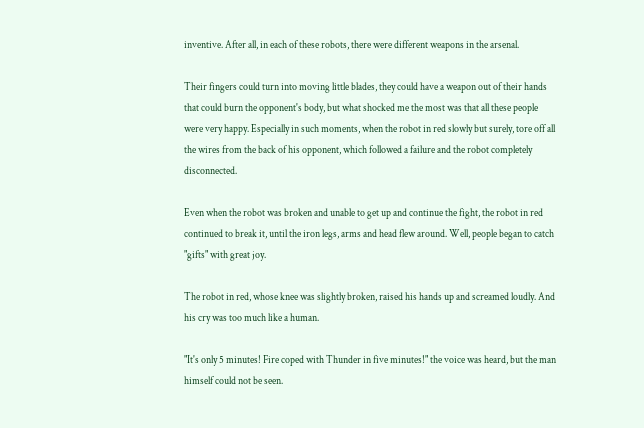inventive. After all, in each of these robots, there were different weapons in the arsenal.

Their fingers could turn into moving little blades, they could have a weapon out of their hands that could burn the opponent's body, but what shocked me the most was that all these people were very happy. Especially in such moments, when the robot in red slowly but surely, tore off all the wires from the back of his opponent, which followed a failure and the robot completely disconnected.

Even when the robot was broken and unable to get up and continue the fight, the robot in red continued to break it, until the iron legs, arms and head flew around. Well, people began to catch "gifts" with great joy.

The robot in red, whose knee was slightly broken, raised his hands up and screamed loudly. And his cry was too much like a human.

"It's only 5 minutes! Fire coped with Thunder in five minutes!" the voice was heard, but the man himself could not be seen.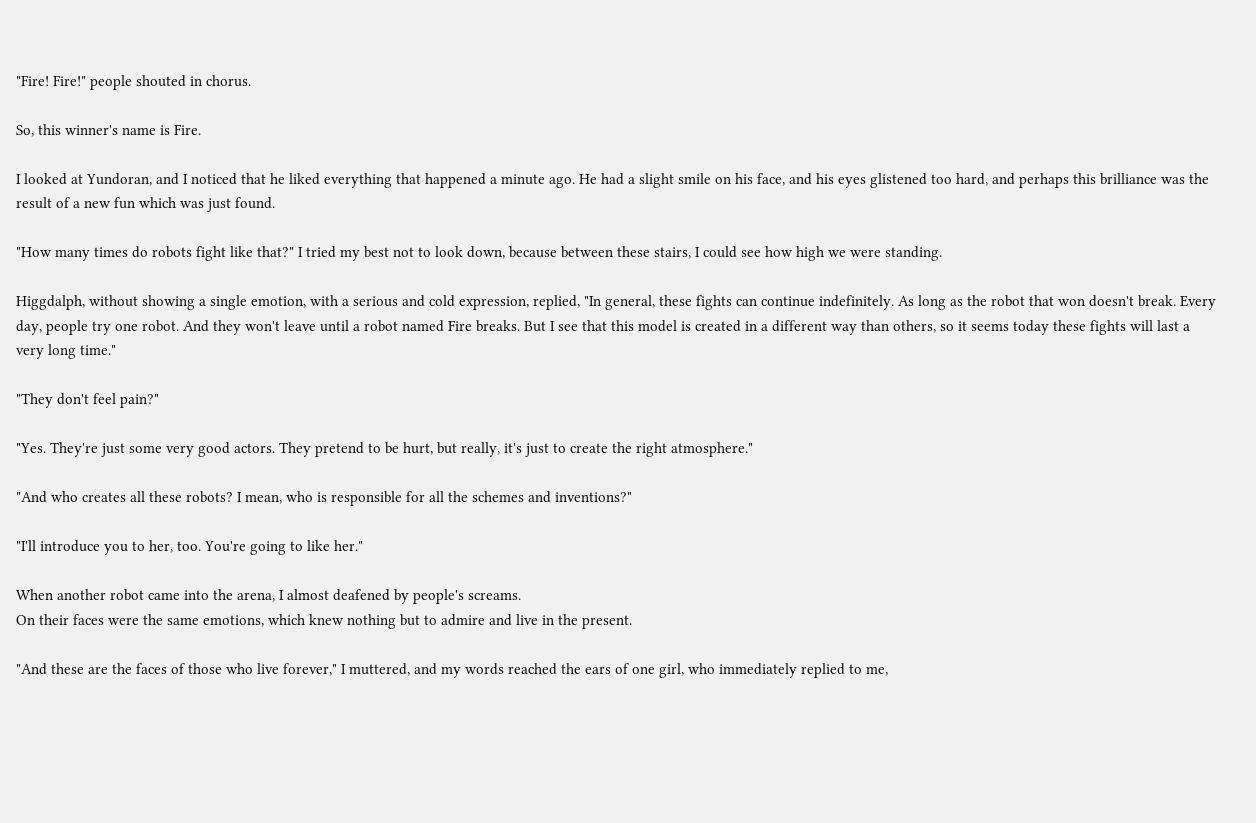"Fire! Fire!" people shouted in chorus.

So, this winner's name is Fire.

I looked at Yundoran, and I noticed that he liked everything that happened a minute ago. He had a slight smile on his face, and his eyes glistened too hard, and perhaps this brilliance was the result of a new fun which was just found.

"How many times do robots fight like that?" I tried my best not to look down, because between these stairs, I could see how high we were standing.

Higgdalph, without showing a single emotion, with a serious and cold expression, replied, "In general, these fights can continue indefinitely. As long as the robot that won doesn't break. Every day, people try one robot. And they won't leave until a robot named Fire breaks. But I see that this model is created in a different way than others, so it seems today these fights will last a very long time."

"They don't feel pain?"

"Yes. They're just some very good actors. They pretend to be hurt, but really, it's just to create the right atmosphere."

"And who creates all these robots? I mean, who is responsible for all the schemes and inventions?"

"I'll introduce you to her, too. You're going to like her."

When another robot came into the arena, I almost deafened by people's screams.
On their faces were the same emotions, which knew nothing but to admire and live in the present.

"And these are the faces of those who live forever," I muttered, and my words reached the ears of one girl, who immediately replied to me,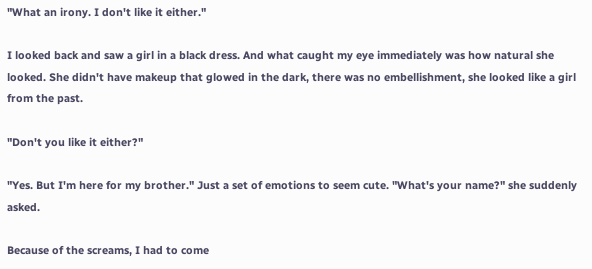"What an irony. I don't like it either."

I looked back and saw a girl in a black dress. And what caught my eye immediately was how natural she looked. She didn't have makeup that glowed in the dark, there was no embellishment, she looked like a girl from the past.

"Don't you like it either?"

"Yes. But I'm here for my brother." Just a set of emotions to seem cute. "What's your name?" she suddenly asked.

Because of the screams, I had to come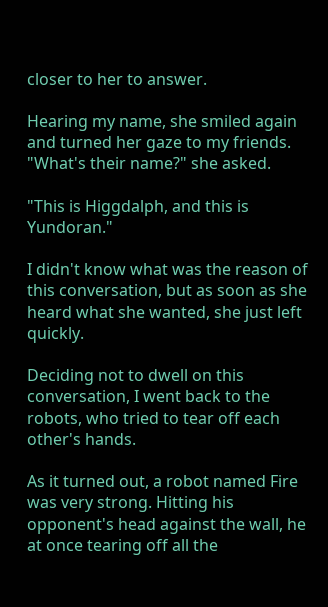closer to her to answer.

Hearing my name, she smiled again and turned her gaze to my friends. "What's their name?" she asked.

"This is Higgdalph, and this is Yundoran."

I didn't know what was the reason of this conversation, but as soon as she heard what she wanted, she just left quickly.

Deciding not to dwell on this conversation, I went back to the robots, who tried to tear off each other's hands.

As it turned out, a robot named Fire was very strong. Hitting his opponent's head against the wall, he at once tearing off all the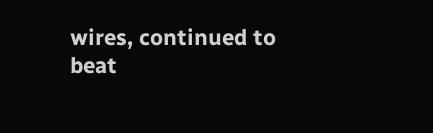wires, continued to beat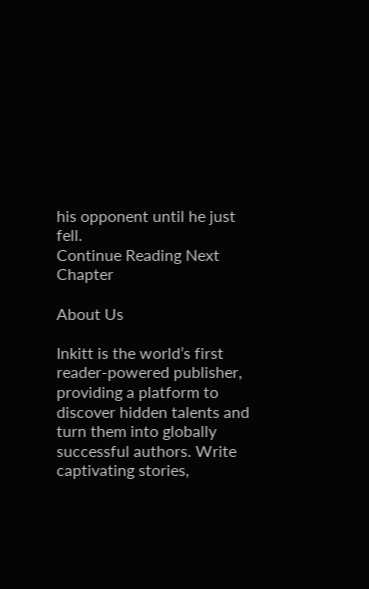his opponent until he just fell.
Continue Reading Next Chapter

About Us

Inkitt is the world’s first reader-powered publisher, providing a platform to discover hidden talents and turn them into globally successful authors. Write captivating stories,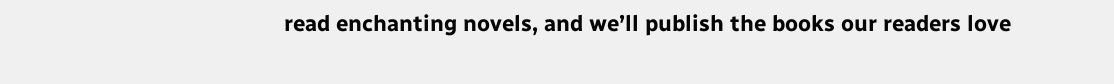read enchanting novels, and we’ll publish the books our readers love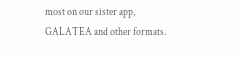most on our sister app, GALATEA and other formats.